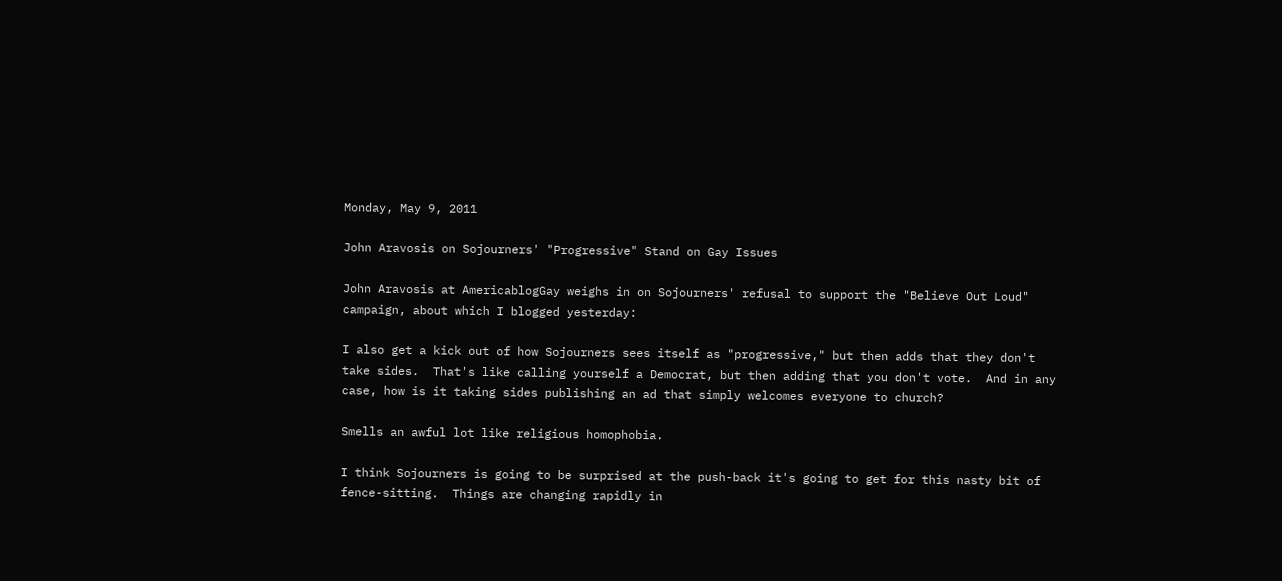Monday, May 9, 2011

John Aravosis on Sojourners' "Progressive" Stand on Gay Issues

John Aravosis at AmericablogGay weighs in on Sojourners' refusal to support the "Believe Out Loud" campaign, about which I blogged yesterday:

I also get a kick out of how Sojourners sees itself as "progressive," but then adds that they don't take sides.  That's like calling yourself a Democrat, but then adding that you don't vote.  And in any case, how is it taking sides publishing an ad that simply welcomes everyone to church?

Smells an awful lot like religious homophobia.

I think Sojourners is going to be surprised at the push-back it's going to get for this nasty bit of fence-sitting.  Things are changing rapidly in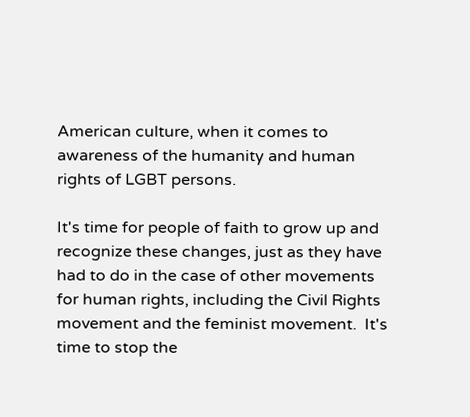American culture, when it comes to awareness of the humanity and human rights of LGBT persons.

It's time for people of faith to grow up and recognize these changes, just as they have had to do in the case of other movements for human rights, including the Civil Rights movement and the feminist movement.  It's time to stop the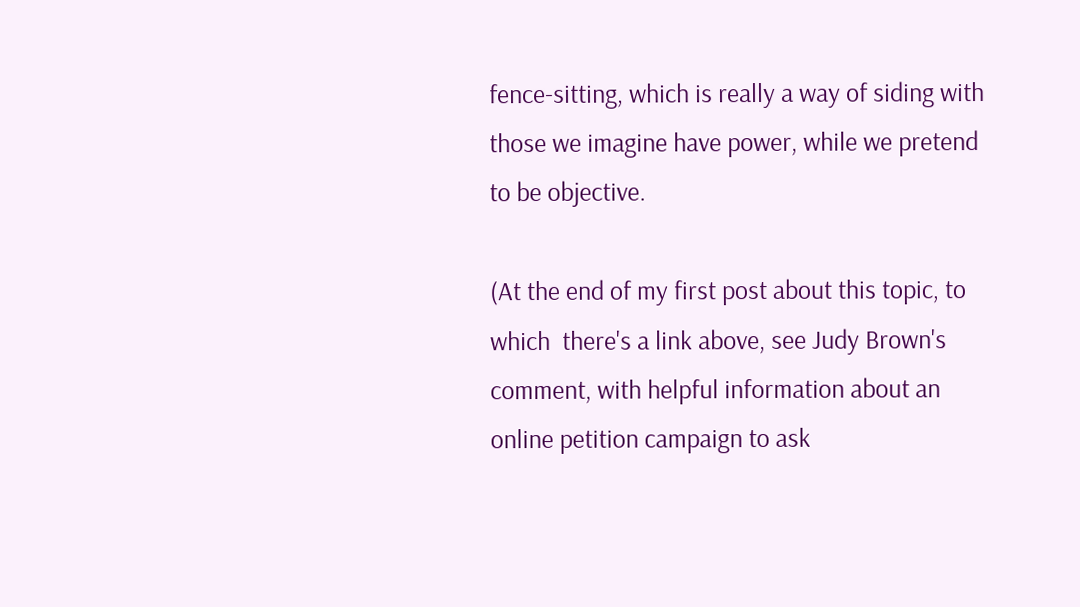fence-sitting, which is really a way of siding with those we imagine have power, while we pretend to be objective.

(At the end of my first post about this topic, to which  there's a link above, see Judy Brown's comment, with helpful information about an online petition campaign to ask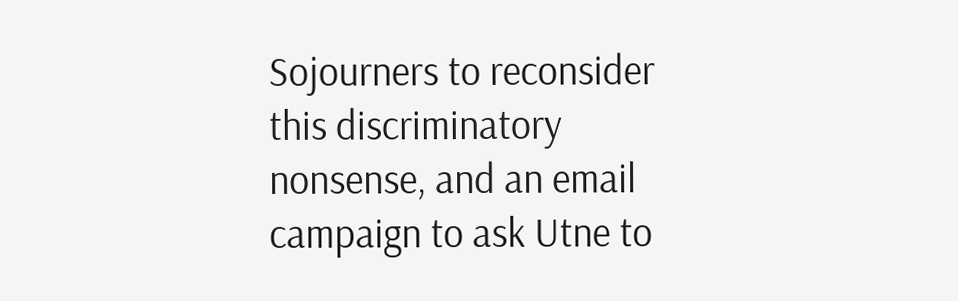Sojourners to reconsider this discriminatory nonsense, and an email campaign to ask Utne to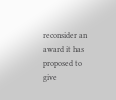reconsider an award it has proposed to give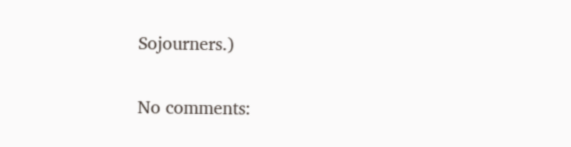Sojourners.)

No comments: